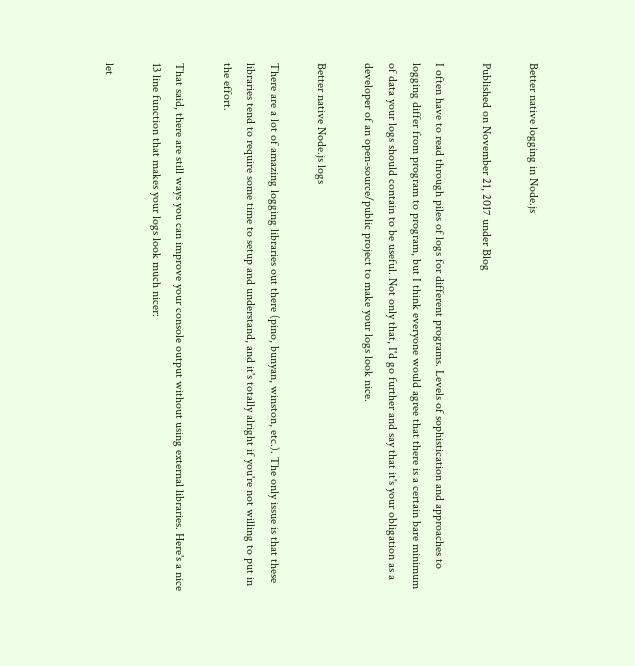Better native logging in Node.js

Published on November 21, 2017 under Blog

I often have to read through piles of logs for different programs. Levels of sophistication and approaches to logging differ from program to program, but I think everyone would agree that there is a certain bare minimum of data your logs should contain to be useful. Not only that, I'd go further and say that it's your obligation as a developer of an open-source/public project to make your logs look nice.

Better native Node.js logs

There are a lot of amazing logging libraries out there (pino, bunyan, winston, etc.). The only issue is that these libraries tend to require some time to setup and understand, and it's totally alright if you're not willing to put in the effort.

That said, there are still ways you can improve your console output without using external libraries. Here's a nice 13 line function that makes your logs look much nicer:

let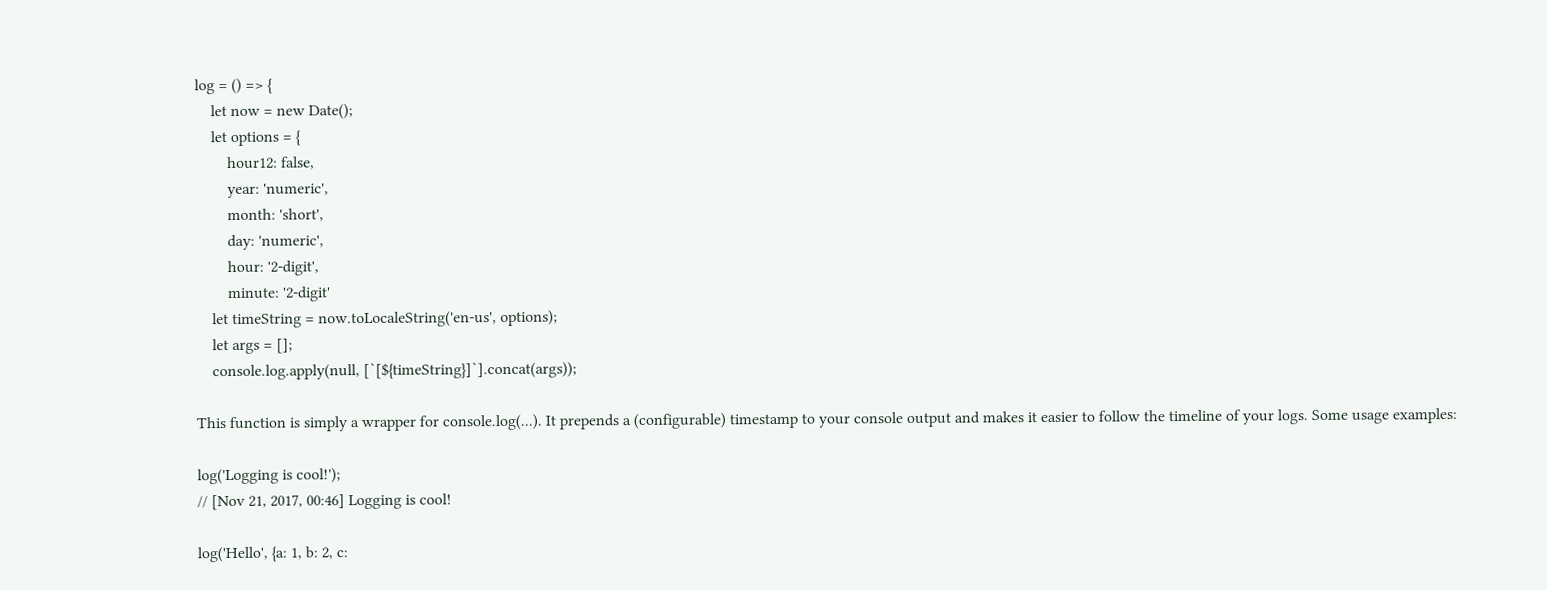log = () => {
    let now = new Date();
    let options = {
        hour12: false,
        year: 'numeric',
        month: 'short',
        day: 'numeric',
        hour: '2-digit',
        minute: '2-digit'
    let timeString = now.toLocaleString('en-us', options);
    let args = [];
    console.log.apply(null, [`[${timeString}]`].concat(args));

This function is simply a wrapper for console.log(...). It prepends a (configurable) timestamp to your console output and makes it easier to follow the timeline of your logs. Some usage examples:

log('Logging is cool!');
// [Nov 21, 2017, 00:46] Logging is cool!

log('Hello', {a: 1, b: 2, c: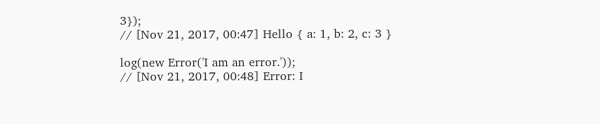3});
// [Nov 21, 2017, 00:47] Hello { a: 1, b: 2, c: 3 }

log(new Error('I am an error.'));
// [Nov 21, 2017, 00:48] Error: I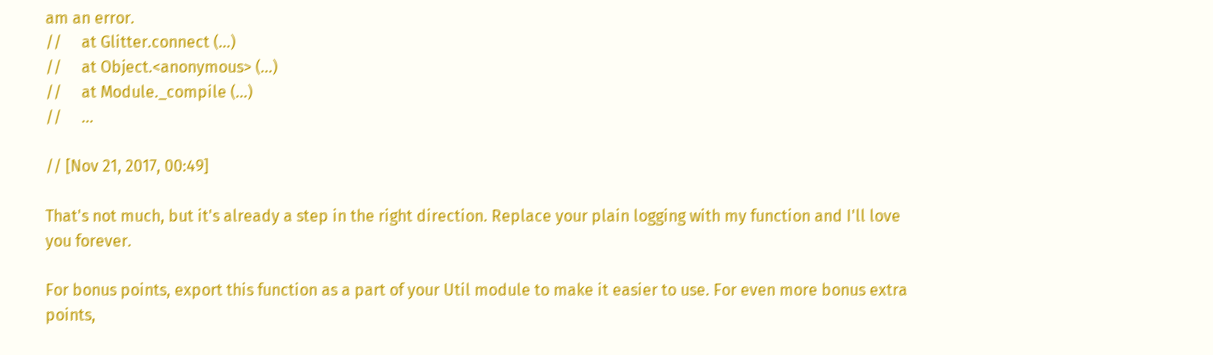am an error.
//     at Glitter.connect (...)
//     at Object.<anonymous> (...)
//     at Module._compile (...)
//     ...

// [Nov 21, 2017, 00:49]

That's not much, but it's already a step in the right direction. Replace your plain logging with my function and I'll love you forever.

For bonus points, export this function as a part of your Util module to make it easier to use. For even more bonus extra points,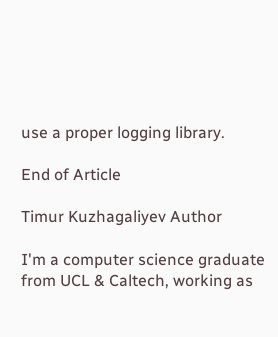use a proper logging library.

End of Article

Timur Kuzhagaliyev Author

I'm a computer science graduate from UCL & Caltech, working as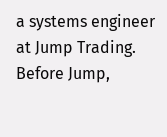a systems engineer at Jump Trading. Before Jump,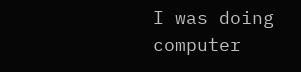I was doing computer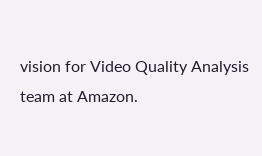vision for Video Quality Analysis team at Amazon.